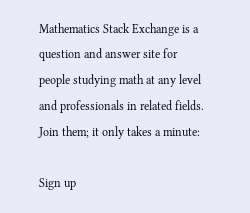Mathematics Stack Exchange is a question and answer site for people studying math at any level and professionals in related fields. Join them; it only takes a minute:

Sign up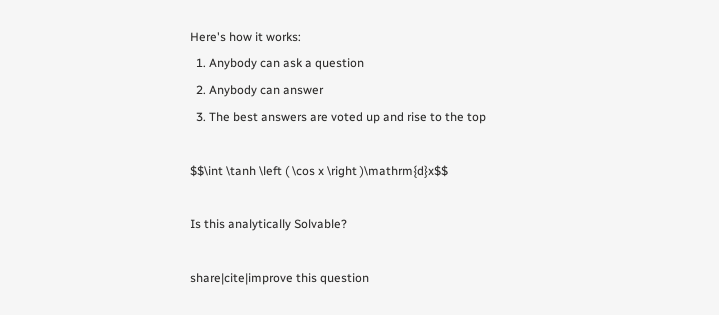Here's how it works:
  1. Anybody can ask a question
  2. Anybody can answer
  3. The best answers are voted up and rise to the top

$$\int \tanh \left ( \cos x \right )\mathrm{d}x$$

Is this analytically Solvable?

share|cite|improve this question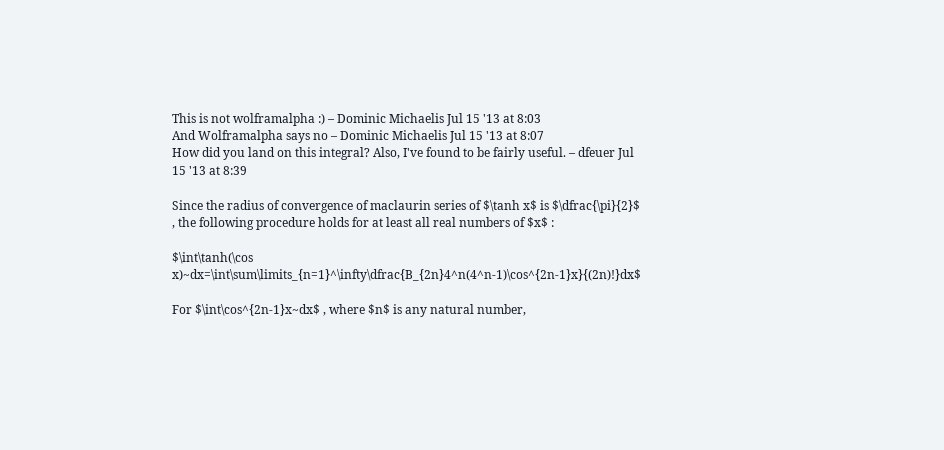This is not wolframalpha :) – Dominic Michaelis Jul 15 '13 at 8:03
And Wolframalpha says no – Dominic Michaelis Jul 15 '13 at 8:07
How did you land on this integral? Also, I've found to be fairly useful. – dfeuer Jul 15 '13 at 8:39

Since the radius of convergence of maclaurin series of $\tanh x$ is $\dfrac{\pi}{2}$ , the following procedure holds for at least all real numbers of $x$ :

$\int\tanh(\cos x)~dx=\int\sum\limits_{n=1}^\infty\dfrac{B_{2n}4^n(4^n-1)\cos^{2n-1}x}{(2n)!}dx$

For $\int\cos^{2n-1}x~dx$ , where $n$ is any natural number,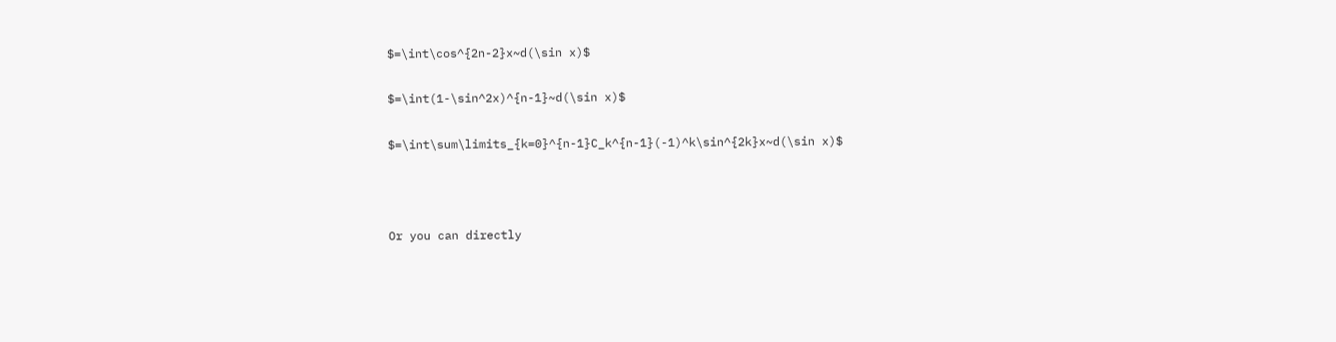$=\int\cos^{2n-2}x~d(\sin x)$

$=\int(1-\sin^2x)^{n-1}~d(\sin x)$

$=\int\sum\limits_{k=0}^{n-1}C_k^{n-1}(-1)^k\sin^{2k}x~d(\sin x)$



Or you can directly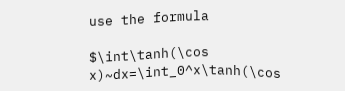use the formula

$\int\tanh(\cos x)~dx=\int_0^x\tanh(\cos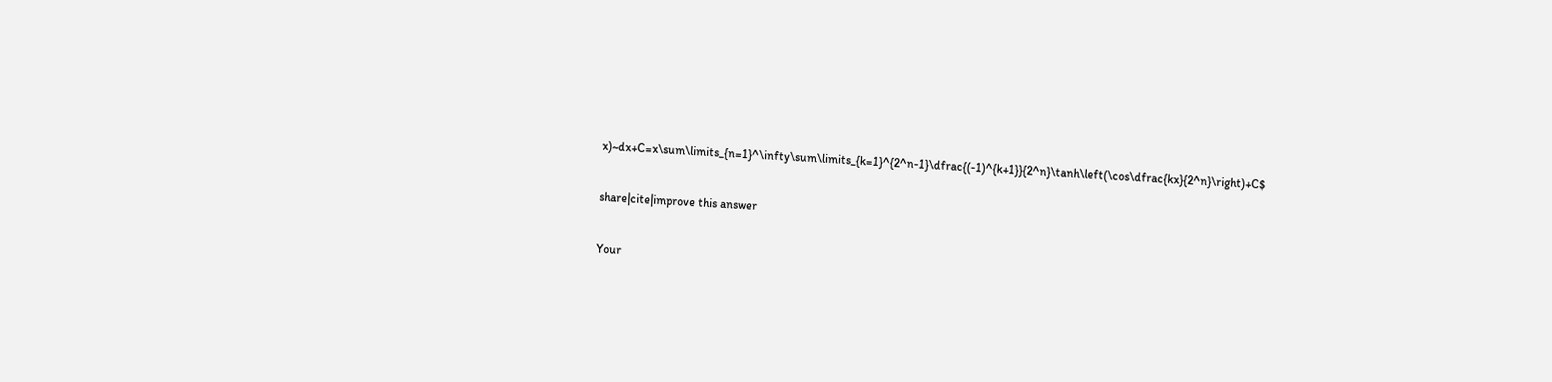x)~dx+C=x\sum\limits_{n=1}^\infty\sum\limits_{k=1}^{2^n-1}\dfrac{(-1)^{k+1}}{2^n}\tanh\left(\cos\dfrac{kx}{2^n}\right)+C$

share|cite|improve this answer

Your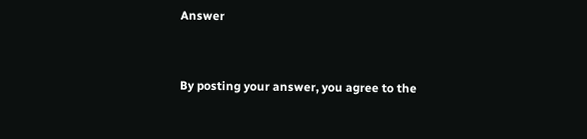Answer


By posting your answer, you agree to the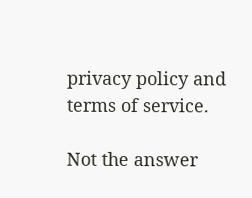privacy policy and terms of service.

Not the answer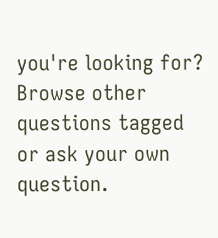you're looking for? Browse other questions tagged or ask your own question.